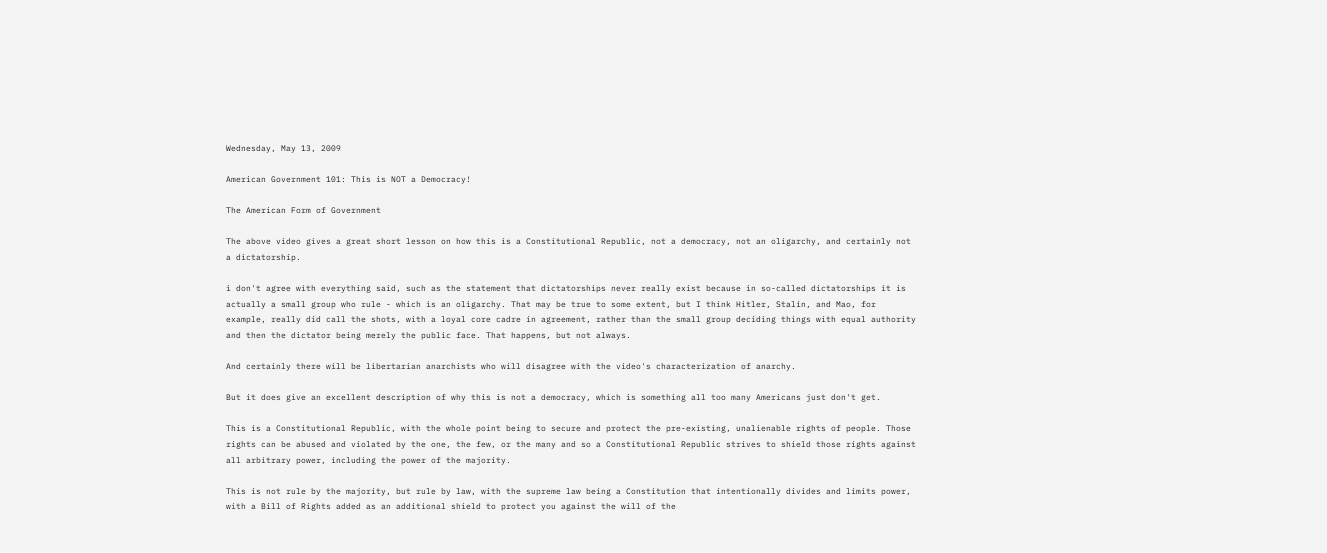Wednesday, May 13, 2009

American Government 101: This is NOT a Democracy!

The American Form of Government

The above video gives a great short lesson on how this is a Constitutional Republic, not a democracy, not an oligarchy, and certainly not a dictatorship.

i don't agree with everything said, such as the statement that dictatorships never really exist because in so-called dictatorships it is actually a small group who rule - which is an oligarchy. That may be true to some extent, but I think Hitler, Stalin, and Mao, for example, really did call the shots, with a loyal core cadre in agreement, rather than the small group deciding things with equal authority and then the dictator being merely the public face. That happens, but not always.

And certainly there will be libertarian anarchists who will disagree with the video's characterization of anarchy.

But it does give an excellent description of why this is not a democracy, which is something all too many Americans just don't get.

This is a Constitutional Republic, with the whole point being to secure and protect the pre-existing, unalienable rights of people. Those rights can be abused and violated by the one, the few, or the many and so a Constitutional Republic strives to shield those rights against all arbitrary power, including the power of the majority.

This is not rule by the majority, but rule by law, with the supreme law being a Constitution that intentionally divides and limits power, with a Bill of Rights added as an additional shield to protect you against the will of the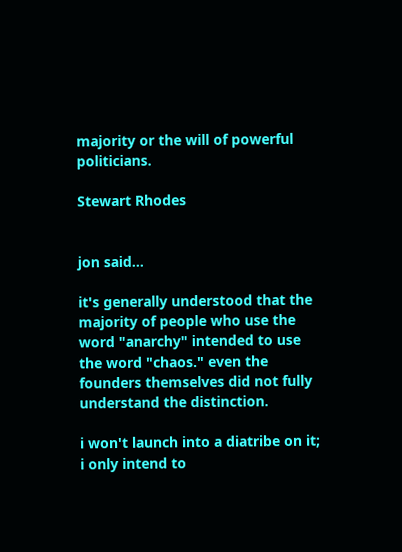majority or the will of powerful politicians.

Stewart Rhodes


jon said...

it's generally understood that the majority of people who use the word "anarchy" intended to use the word "chaos." even the founders themselves did not fully understand the distinction.

i won't launch into a diatribe on it; i only intend to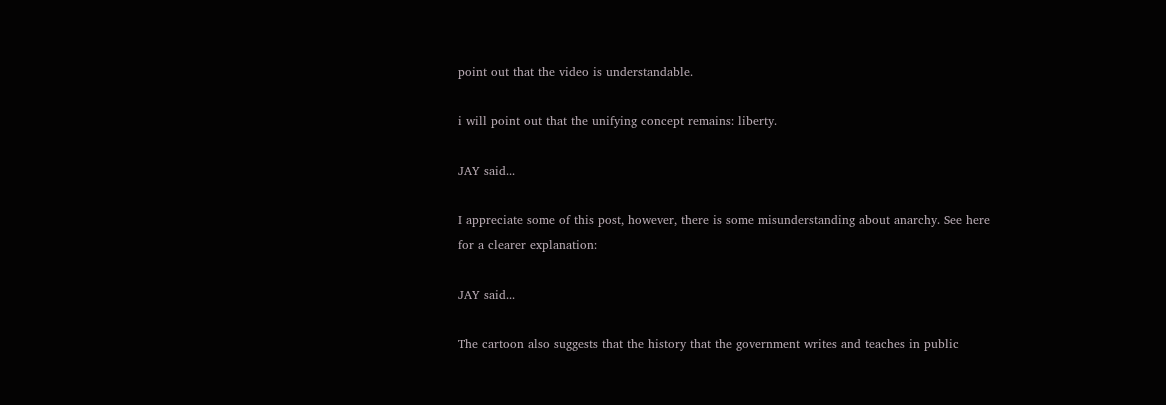point out that the video is understandable.

i will point out that the unifying concept remains: liberty.

JAY said...

I appreciate some of this post, however, there is some misunderstanding about anarchy. See here for a clearer explanation:

JAY said...

The cartoon also suggests that the history that the government writes and teaches in public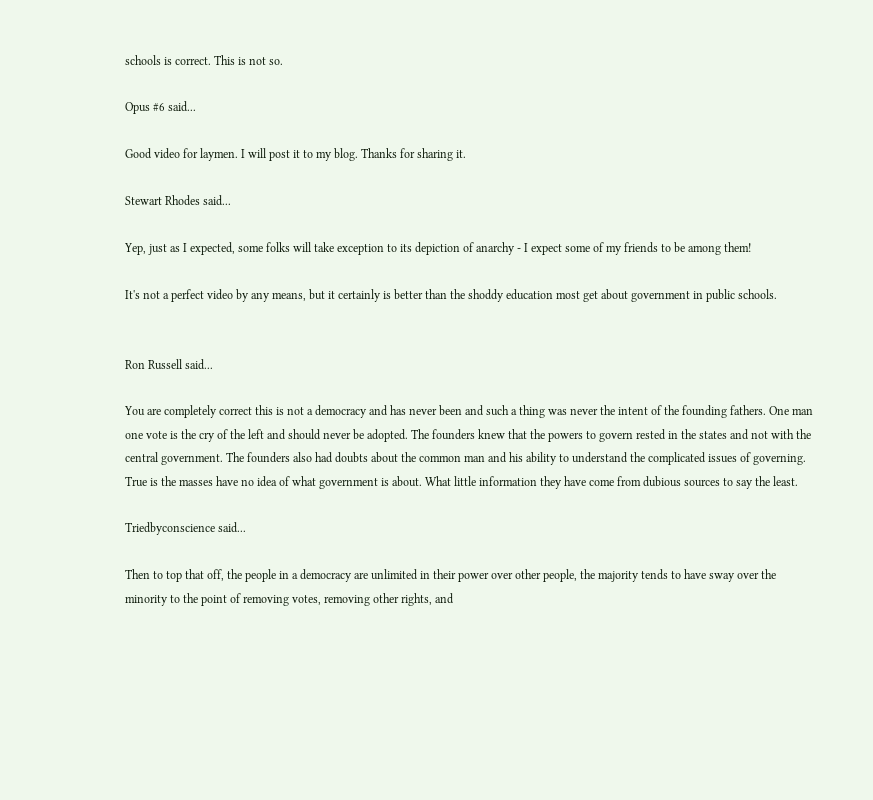schools is correct. This is not so.

Opus #6 said...

Good video for laymen. I will post it to my blog. Thanks for sharing it.

Stewart Rhodes said...

Yep, just as I expected, some folks will take exception to its depiction of anarchy - I expect some of my friends to be among them!

It's not a perfect video by any means, but it certainly is better than the shoddy education most get about government in public schools.


Ron Russell said...

You are completely correct this is not a democracy and has never been and such a thing was never the intent of the founding fathers. One man one vote is the cry of the left and should never be adopted. The founders knew that the powers to govern rested in the states and not with the central government. The founders also had doubts about the common man and his ability to understand the complicated issues of governing. True is the masses have no idea of what government is about. What little information they have come from dubious sources to say the least.

Triedbyconscience said...

Then to top that off, the people in a democracy are unlimited in their power over other people, the majority tends to have sway over the minority to the point of removing votes, removing other rights, and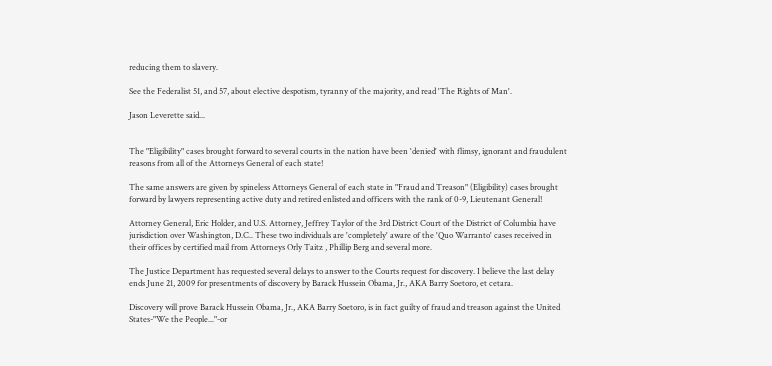reducing them to slavery.

See the Federalist 51, and 57, about elective despotism, tyranny of the majority, and read 'The Rights of Man'.

Jason Leverette said...


The "Eligibility" cases brought forward to several courts in the nation have been 'denied' with flimsy, ignorant and fraudulent reasons from all of the Attorneys General of each state!

The same answers are given by spineless Attorneys General of each state in "Fraud and Treason" (Eligibility) cases brought forward by lawyers representing active duty and retired enlisted and officers with the rank of 0-9, Lieutenant General!

Attorney General, Eric Holder, and U.S. Attorney, Jeffrey Taylor of the 3rd District Court of the District of Columbia have jurisdiction over Washington, D.C.. These two individuals are 'completely' aware of the 'Quo Warranto' cases received in their offices by certified mail from Attorneys Orly Taitz , Phillip Berg and several more.

The Justice Department has requested several delays to answer to the Courts request for discovery. I believe the last delay ends June 21, 2009 for presentments of discovery by Barack Hussein Obama, Jr., AKA Barry Soetoro, et cetara.

Discovery will prove Barack Hussein Obama, Jr., AKA Barry Soetoro, is in fact guilty of fraud and treason against the United States-"We the People..."-or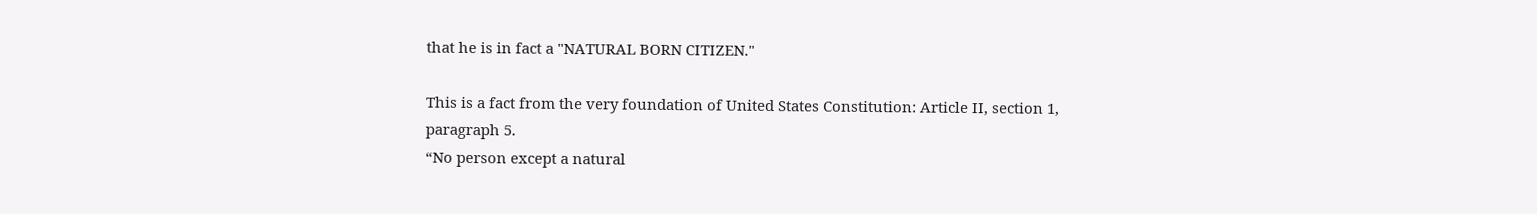that he is in fact a "NATURAL BORN CITIZEN."

This is a fact from the very foundation of United States Constitution: Article II, section 1, paragraph 5.
“No person except a natural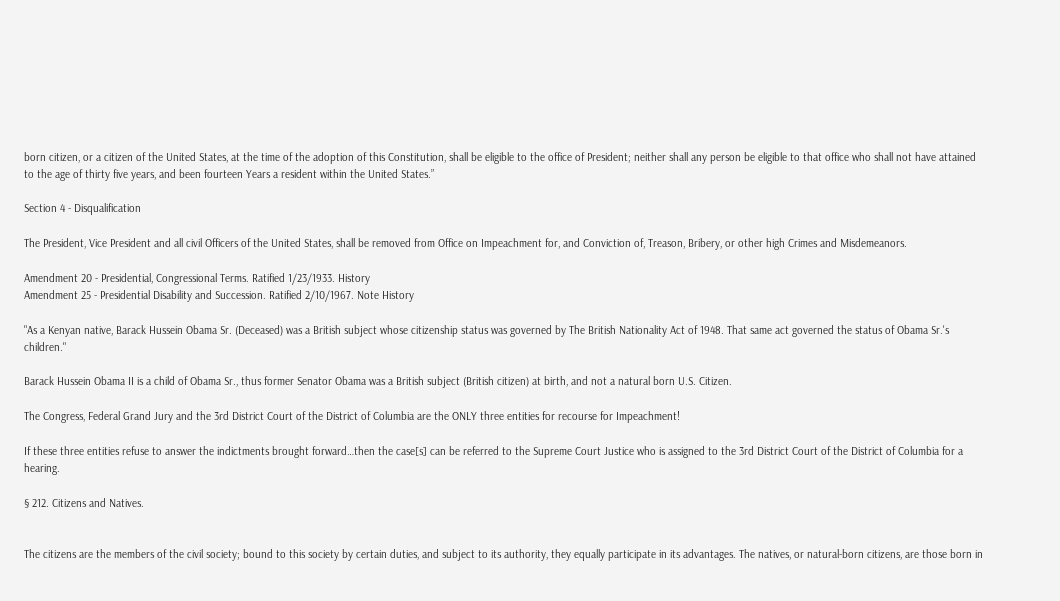born citizen, or a citizen of the United States, at the time of the adoption of this Constitution, shall be eligible to the office of President; neither shall any person be eligible to that office who shall not have attained to the age of thirty five years, and been fourteen Years a resident within the United States.”

Section 4 - Disqualification

The President, Vice President and all civil Officers of the United States, shall be removed from Office on Impeachment for, and Conviction of, Treason, Bribery, or other high Crimes and Misdemeanors.

Amendment 20 - Presidential, Congressional Terms. Ratified 1/23/1933. History
Amendment 25 - Presidential Disability and Succession. Ratified 2/10/1967. Note History

"As a Kenyan native, Barack Hussein Obama Sr. (Deceased) was a British subject whose citizenship status was governed by The British Nationality Act of 1948. That same act governed the status of Obama Sr.'s children."

Barack Hussein Obama II is a child of Obama Sr., thus former Senator Obama was a British subject (British citizen) at birth, and not a natural born U.S. Citizen.

The Congress, Federal Grand Jury and the 3rd District Court of the District of Columbia are the ONLY three entities for recourse for Impeachment!

If these three entities refuse to answer the indictments brought forward…then the case[s] can be referred to the Supreme Court Justice who is assigned to the 3rd District Court of the District of Columbia for a hearing.

§ 212. Citizens and Natives.


The citizens are the members of the civil society; bound to this society by certain duties, and subject to its authority, they equally participate in its advantages. The natives, or natural-born citizens, are those born in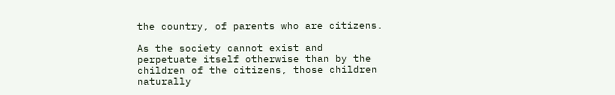the country, of parents who are citizens.

As the society cannot exist and perpetuate itself otherwise than by the children of the citizens, those children naturally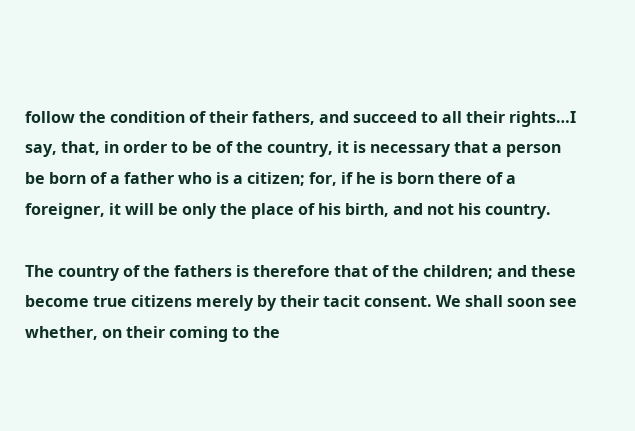follow the condition of their fathers, and succeed to all their rights…I say, that, in order to be of the country, it is necessary that a person be born of a father who is a citizen; for, if he is born there of a foreigner, it will be only the place of his birth, and not his country.

The country of the fathers is therefore that of the children; and these become true citizens merely by their tacit consent. We shall soon see whether, on their coming to the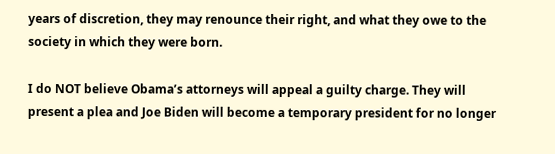years of discretion, they may renounce their right, and what they owe to the society in which they were born.

I do NOT believe Obama’s attorneys will appeal a guilty charge. They will present a plea and Joe Biden will become a temporary president for no longer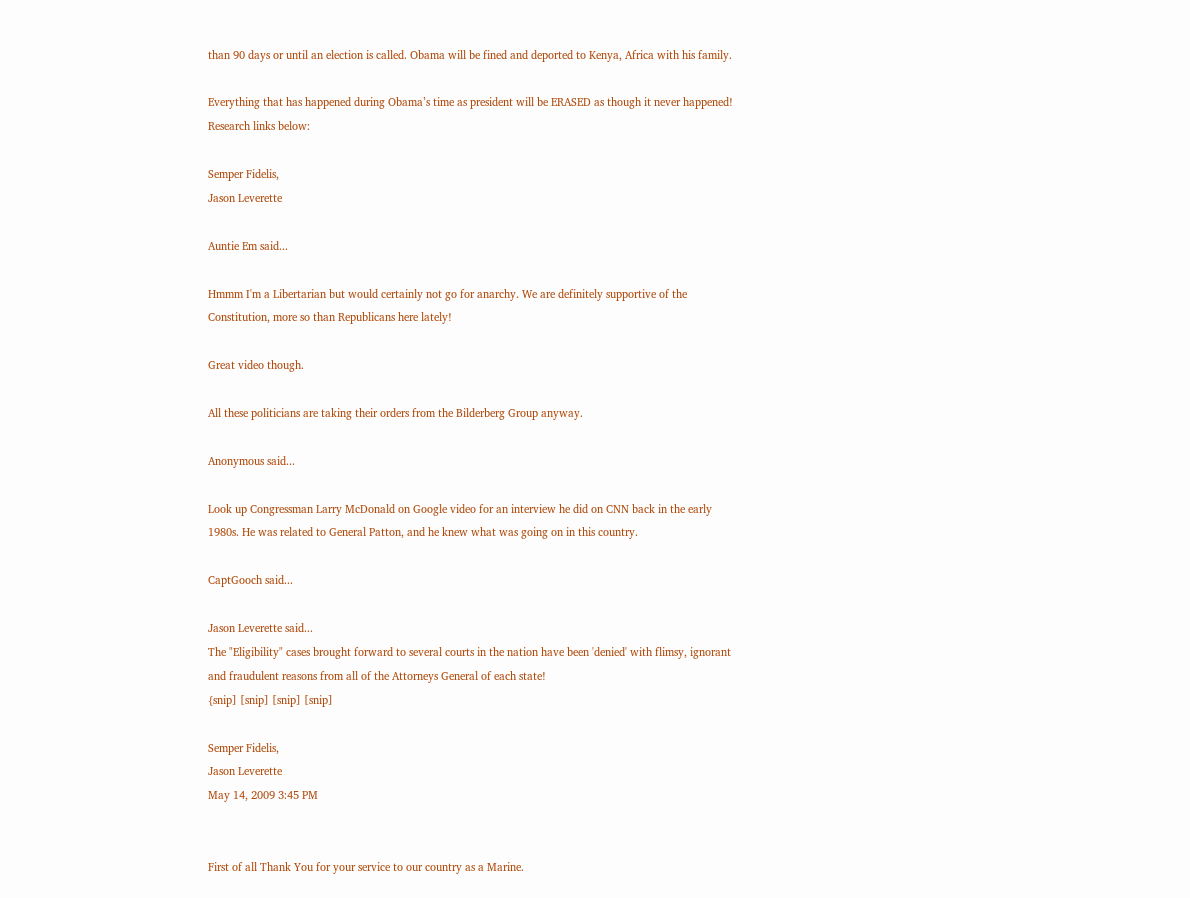than 90 days or until an election is called. Obama will be fined and deported to Kenya, Africa with his family.

Everything that has happened during Obama’s time as president will be ERASED as though it never happened! Research links below:

Semper Fidelis,
Jason Leverette

Auntie Em said...

Hmmm I'm a Libertarian but would certainly not go for anarchy. We are definitely supportive of the Constitution, more so than Republicans here lately!

Great video though.

All these politicians are taking their orders from the Bilderberg Group anyway.

Anonymous said...

Look up Congressman Larry McDonald on Google video for an interview he did on CNN back in the early 1980s. He was related to General Patton, and he knew what was going on in this country.

CaptGooch said...

Jason Leverette said...
The "Eligibility" cases brought forward to several courts in the nation have been 'denied' with flimsy, ignorant and fraudulent reasons from all of the Attorneys General of each state!
{snip] [snip] [snip] [snip]

Semper Fidelis,
Jason Leverette
May 14, 2009 3:45 PM


First of all Thank You for your service to our country as a Marine.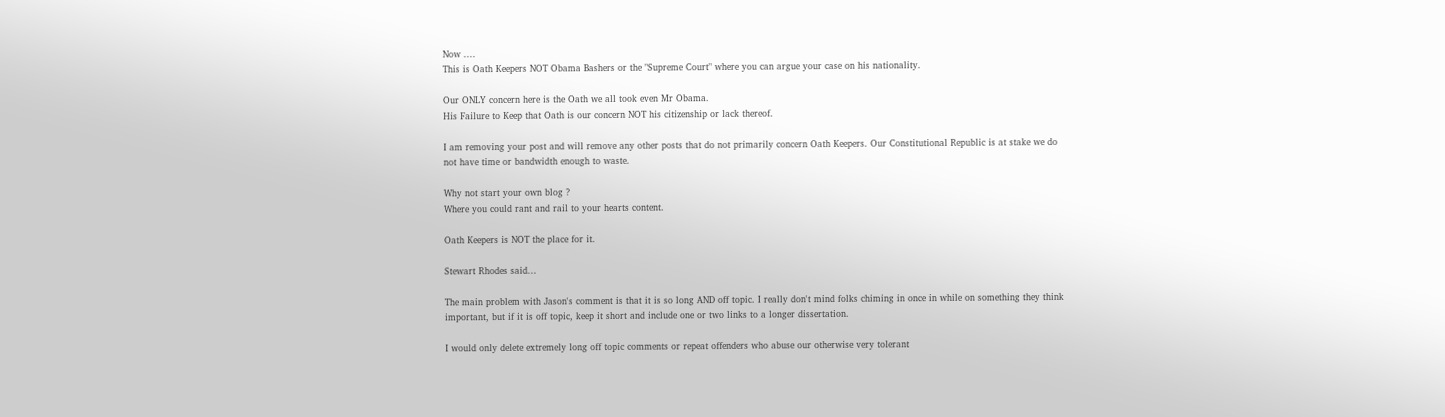Now ....
This is Oath Keepers NOT Obama Bashers or the "Supreme Court" where you can argue your case on his nationality.

Our ONLY concern here is the Oath we all took even Mr Obama.
His Failure to Keep that Oath is our concern NOT his citizenship or lack thereof.

I am removing your post and will remove any other posts that do not primarily concern Oath Keepers. Our Constitutional Republic is at stake we do not have time or bandwidth enough to waste.

Why not start your own blog ?
Where you could rant and rail to your hearts content.

Oath Keepers is NOT the place for it.

Stewart Rhodes said...

The main problem with Jason's comment is that it is so long AND off topic. I really don't mind folks chiming in once in while on something they think important, but if it is off topic, keep it short and include one or two links to a longer dissertation.

I would only delete extremely long off topic comments or repeat offenders who abuse our otherwise very tolerant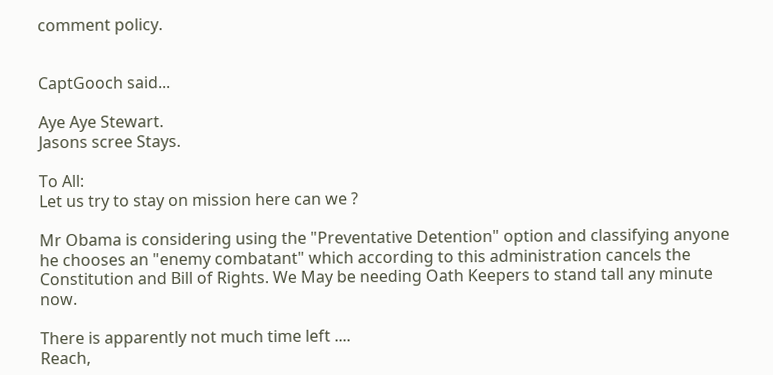comment policy.


CaptGooch said...

Aye Aye Stewart.
Jasons scree Stays.

To All:
Let us try to stay on mission here can we ?

Mr Obama is considering using the "Preventative Detention" option and classifying anyone he chooses an "enemy combatant" which according to this administration cancels the Constitution and Bill of Rights. We May be needing Oath Keepers to stand tall any minute now.

There is apparently not much time left ....
Reach,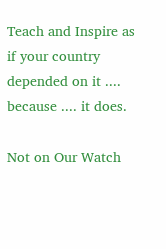Teach and Inspire as if your country depended on it .... because .... it does.

Not on Our Watch